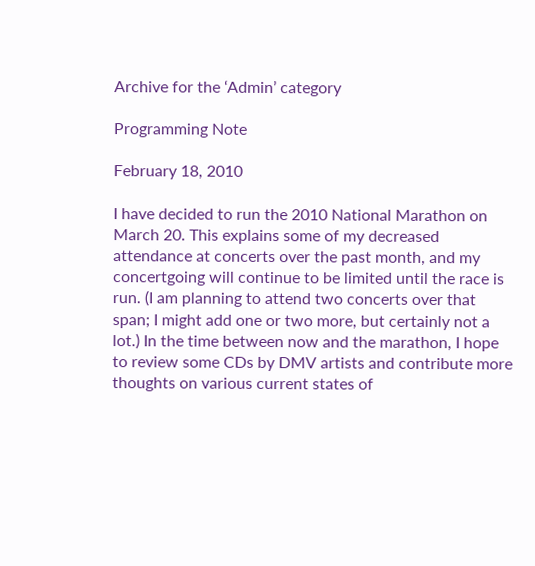Archive for the ‘Admin’ category

Programming Note

February 18, 2010

I have decided to run the 2010 National Marathon on March 20. This explains some of my decreased attendance at concerts over the past month, and my concertgoing will continue to be limited until the race is run. (I am planning to attend two concerts over that span; I might add one or two more, but certainly not a lot.) In the time between now and the marathon, I hope to review some CDs by DMV artists and contribute more thoughts on various current states of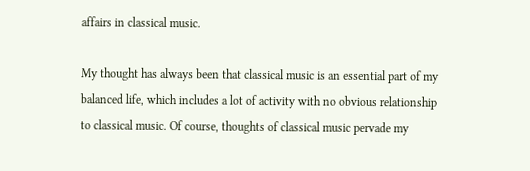affairs in classical music.

My thought has always been that classical music is an essential part of my balanced life, which includes a lot of activity with no obvious relationship to classical music. Of course, thoughts of classical music pervade my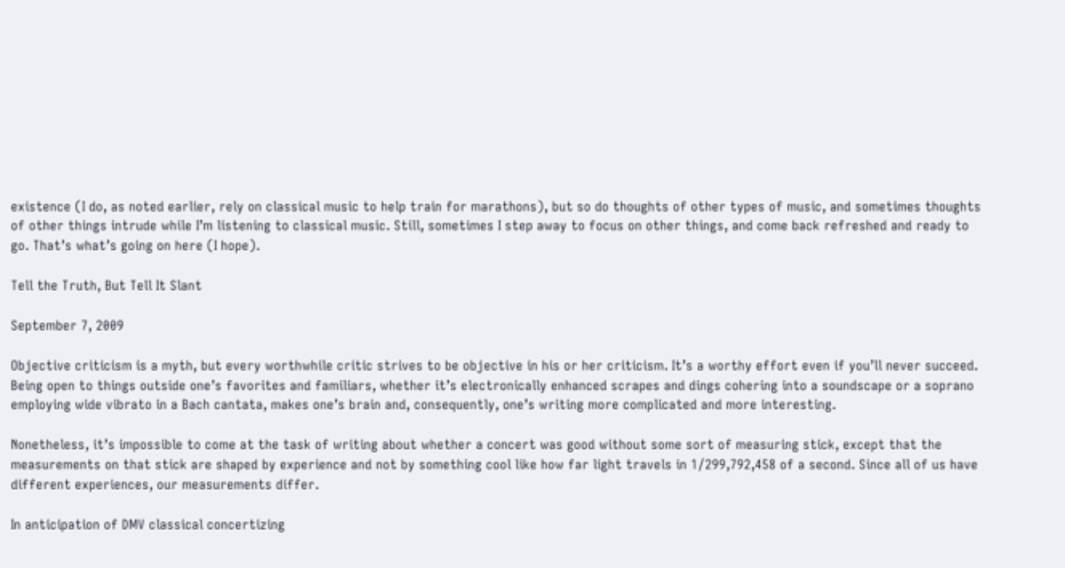existence (I do, as noted earlier, rely on classical music to help train for marathons), but so do thoughts of other types of music, and sometimes thoughts of other things intrude while I’m listening to classical music. Still, sometimes I step away to focus on other things, and come back refreshed and ready to go. That’s what’s going on here (I hope).

Tell the Truth, But Tell It Slant

September 7, 2009

Objective criticism is a myth, but every worthwhile critic strives to be objective in his or her criticism. It’s a worthy effort even if you’ll never succeed. Being open to things outside one’s favorites and familiars, whether it’s electronically enhanced scrapes and dings cohering into a soundscape or a soprano employing wide vibrato in a Bach cantata, makes one’s brain and, consequently, one’s writing more complicated and more interesting.

Nonetheless, it’s impossible to come at the task of writing about whether a concert was good without some sort of measuring stick, except that the measurements on that stick are shaped by experience and not by something cool like how far light travels in 1/299,792,458 of a second. Since all of us have different experiences, our measurements differ.

In anticipation of DMV classical concertizing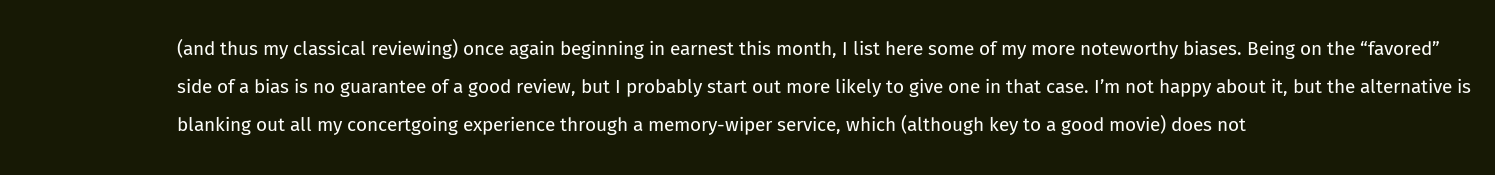(and thus my classical reviewing) once again beginning in earnest this month, I list here some of my more noteworthy biases. Being on the “favored” side of a bias is no guarantee of a good review, but I probably start out more likely to give one in that case. I’m not happy about it, but the alternative is blanking out all my concertgoing experience through a memory-wiper service, which (although key to a good movie) does not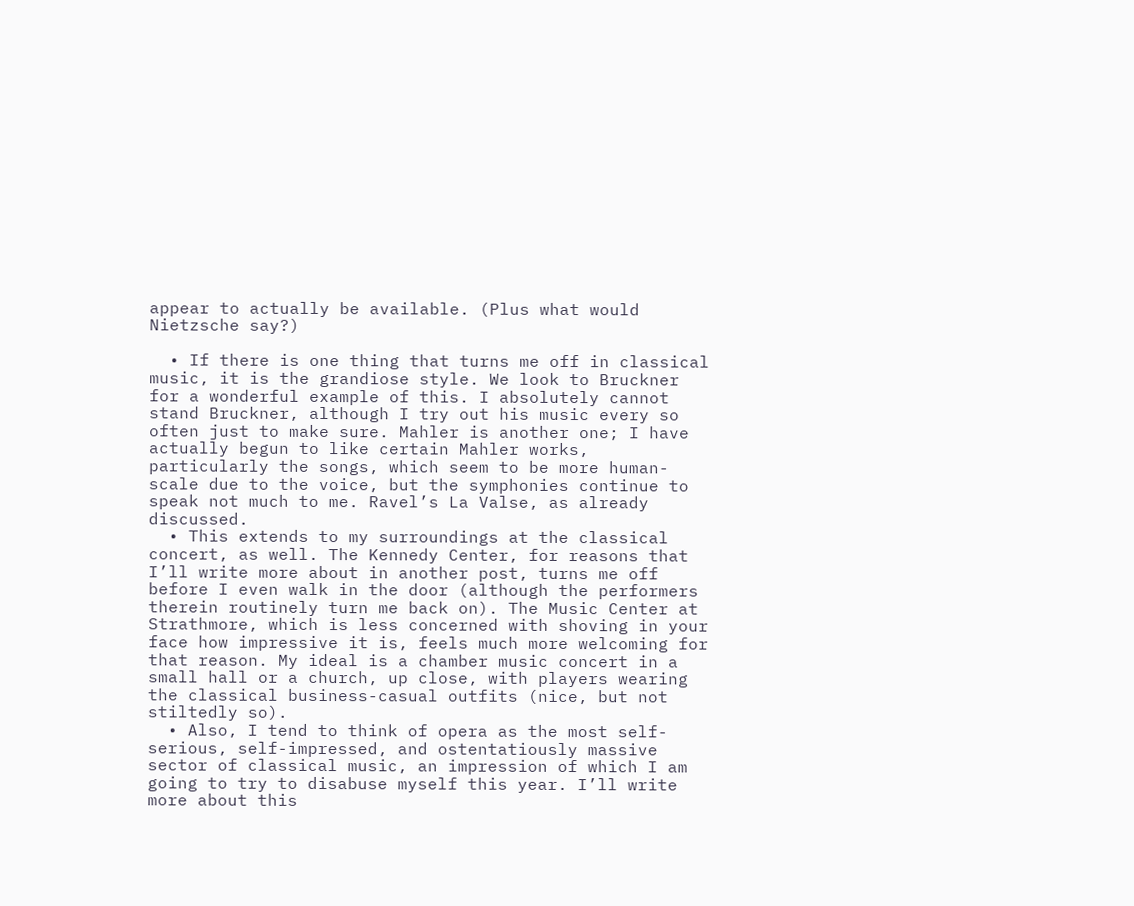appear to actually be available. (Plus what would Nietzsche say?)

  • If there is one thing that turns me off in classical music, it is the grandiose style. We look to Bruckner for a wonderful example of this. I absolutely cannot stand Bruckner, although I try out his music every so often just to make sure. Mahler is another one; I have actually begun to like certain Mahler works, particularly the songs, which seem to be more human-scale due to the voice, but the symphonies continue to speak not much to me. Ravel’s La Valse, as already discussed.
  • This extends to my surroundings at the classical concert, as well. The Kennedy Center, for reasons that I’ll write more about in another post, turns me off before I even walk in the door (although the performers therein routinely turn me back on). The Music Center at Strathmore, which is less concerned with shoving in your face how impressive it is, feels much more welcoming for that reason. My ideal is a chamber music concert in a small hall or a church, up close, with players wearing the classical business-casual outfits (nice, but not stiltedly so).
  • Also, I tend to think of opera as the most self-serious, self-impressed, and ostentatiously massive sector of classical music, an impression of which I am going to try to disabuse myself this year. I’ll write more about this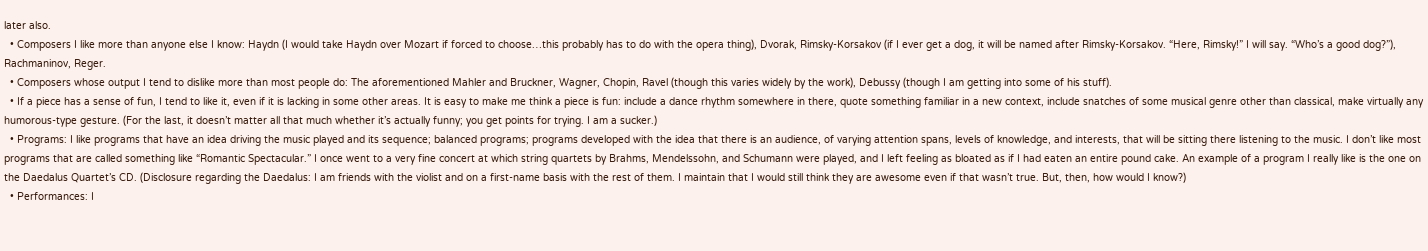later also.
  • Composers I like more than anyone else I know: Haydn (I would take Haydn over Mozart if forced to choose…this probably has to do with the opera thing), Dvorak, Rimsky-Korsakov (if I ever get a dog, it will be named after Rimsky-Korsakov. “Here, Rimsky!” I will say. “Who’s a good dog?”), Rachmaninov, Reger.
  • Composers whose output I tend to dislike more than most people do: The aforementioned Mahler and Bruckner, Wagner, Chopin, Ravel (though this varies widely by the work), Debussy (though I am getting into some of his stuff).
  • If a piece has a sense of fun, I tend to like it, even if it is lacking in some other areas. It is easy to make me think a piece is fun: include a dance rhythm somewhere in there, quote something familiar in a new context, include snatches of some musical genre other than classical, make virtually any humorous-type gesture. (For the last, it doesn’t matter all that much whether it’s actually funny; you get points for trying. I am a sucker.)
  • Programs: I like programs that have an idea driving the music played and its sequence; balanced programs; programs developed with the idea that there is an audience, of varying attention spans, levels of knowledge, and interests, that will be sitting there listening to the music. I don’t like most programs that are called something like “Romantic Spectacular.” I once went to a very fine concert at which string quartets by Brahms, Mendelssohn, and Schumann were played, and I left feeling as bloated as if I had eaten an entire pound cake. An example of a program I really like is the one on the Daedalus Quartet’s CD. (Disclosure regarding the Daedalus: I am friends with the violist and on a first-name basis with the rest of them. I maintain that I would still think they are awesome even if that wasn’t true. But, then, how would I know?)
  • Performances: I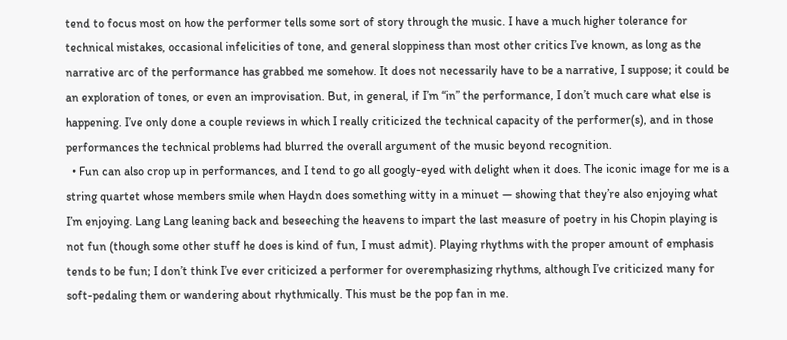tend to focus most on how the performer tells some sort of story through the music. I have a much higher tolerance for technical mistakes, occasional infelicities of tone, and general sloppiness than most other critics I’ve known, as long as the narrative arc of the performance has grabbed me somehow. It does not necessarily have to be a narrative, I suppose; it could be an exploration of tones, or even an improvisation. But, in general, if I’m “in” the performance, I don’t much care what else is happening. I’ve only done a couple reviews in which I really criticized the technical capacity of the performer(s), and in those performances the technical problems had blurred the overall argument of the music beyond recognition.
  • Fun can also crop up in performances, and I tend to go all googly-eyed with delight when it does. The iconic image for me is a string quartet whose members smile when Haydn does something witty in a minuet — showing that they’re also enjoying what I’m enjoying. Lang Lang leaning back and beseeching the heavens to impart the last measure of poetry in his Chopin playing is not fun (though some other stuff he does is kind of fun, I must admit). Playing rhythms with the proper amount of emphasis tends to be fun; I don’t think I’ve ever criticized a performer for overemphasizing rhythms, although I’ve criticized many for soft-pedaling them or wandering about rhythmically. This must be the pop fan in me.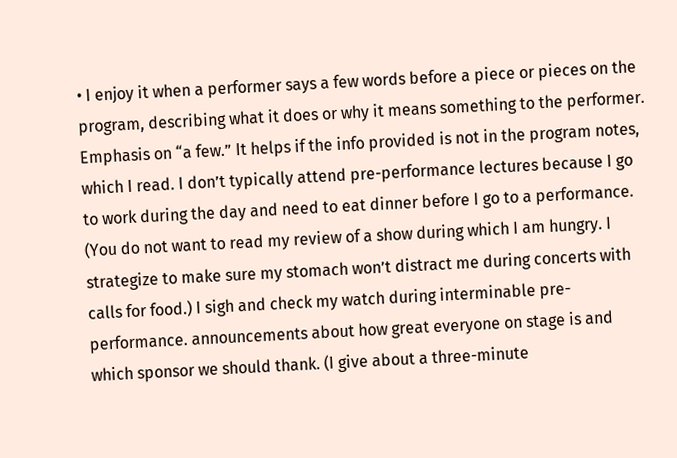• I enjoy it when a performer says a few words before a piece or pieces on the program, describing what it does or why it means something to the performer. Emphasis on “a few.” It helps if the info provided is not in the program notes, which I read. I don’t typically attend pre-performance lectures because I go to work during the day and need to eat dinner before I go to a performance. (You do not want to read my review of a show during which I am hungry. I strategize to make sure my stomach won’t distract me during concerts with calls for food.) I sigh and check my watch during interminable pre-performance. announcements about how great everyone on stage is and which sponsor we should thank. (I give about a three-minute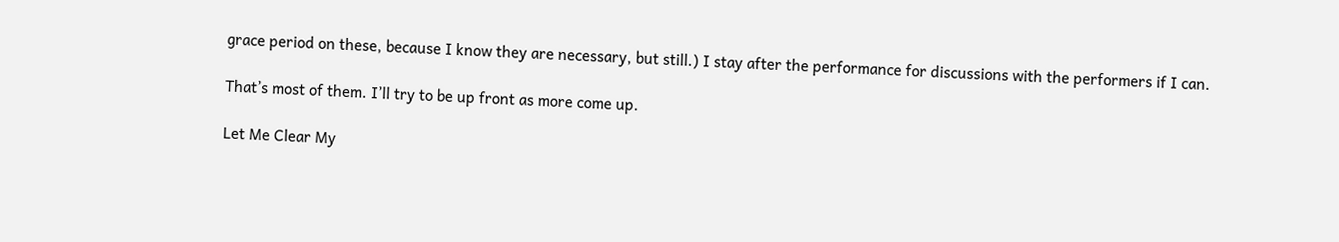grace period on these, because I know they are necessary, but still.) I stay after the performance for discussions with the performers if I can.

That’s most of them. I’ll try to be up front as more come up.

Let Me Clear My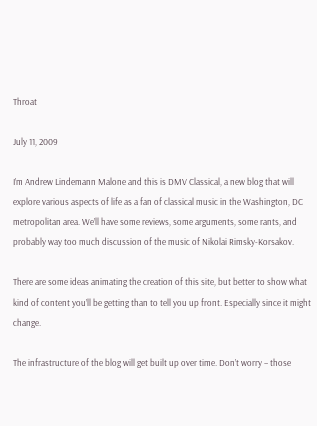Throat

July 11, 2009

I’m Andrew Lindemann Malone and this is DMV Classical, a new blog that will explore various aspects of life as a fan of classical music in the Washington, DC metropolitan area. We’ll have some reviews, some arguments, some rants, and probably way too much discussion of the music of Nikolai Rimsky-Korsakov.

There are some ideas animating the creation of this site, but better to show what kind of content you’ll be getting than to tell you up front. Especially since it might change.

The infrastructure of the blog will get built up over time. Don’t worry – those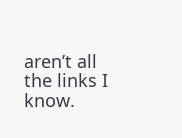aren’t all the links I know.